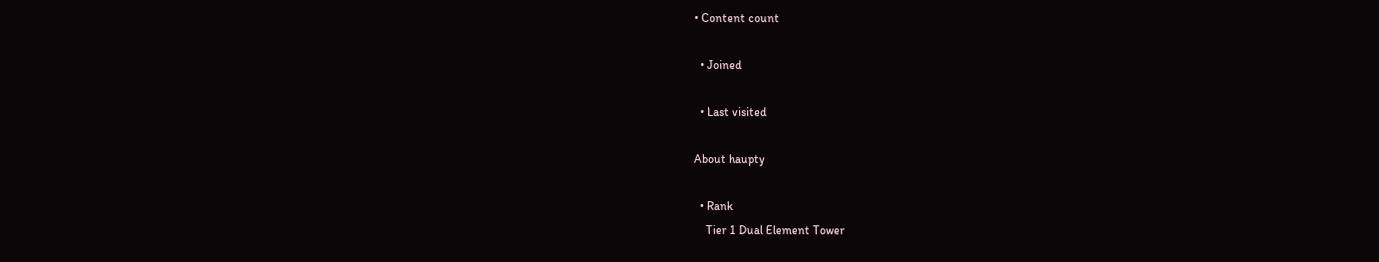• Content count

  • Joined

  • Last visited

About haupty

  • Rank
    Tier 1 Dual Element Tower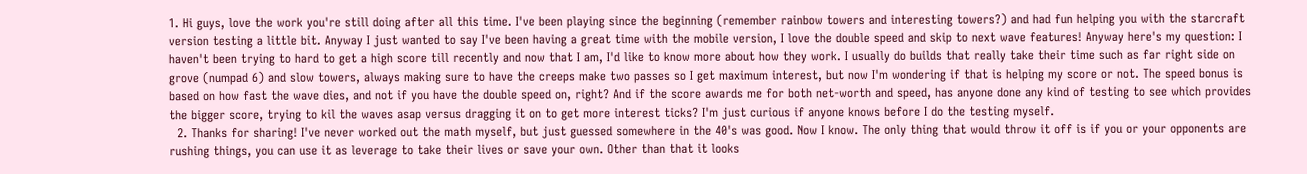1. Hi guys, love the work you're still doing after all this time. I've been playing since the beginning (remember rainbow towers and interesting towers?) and had fun helping you with the starcraft version testing a little bit. Anyway I just wanted to say I've been having a great time with the mobile version, I love the double speed and skip to next wave features! Anyway here's my question: I haven't been trying to hard to get a high score till recently and now that I am, I'd like to know more about how they work. I usually do builds that really take their time such as far right side on grove (numpad 6) and slow towers, always making sure to have the creeps make two passes so I get maximum interest, but now I'm wondering if that is helping my score or not. The speed bonus is based on how fast the wave dies, and not if you have the double speed on, right? And if the score awards me for both net-worth and speed, has anyone done any kind of testing to see which provides the bigger score, trying to kil the waves asap versus dragging it on to get more interest ticks? I'm just curious if anyone knows before I do the testing myself.
  2. Thanks for sharing! I've never worked out the math myself, but just guessed somewhere in the 40's was good. Now I know. The only thing that would throw it off is if you or your opponents are rushing things, you can use it as leverage to take their lives or save your own. Other than that it looks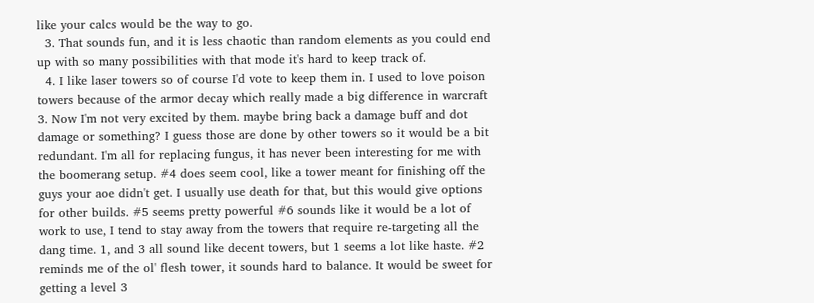like your calcs would be the way to go.
  3. That sounds fun, and it is less chaotic than random elements as you could end up with so many possibilities with that mode it's hard to keep track of.
  4. I like laser towers so of course I'd vote to keep them in. I used to love poison towers because of the armor decay which really made a big difference in warcraft 3. Now I'm not very excited by them. maybe bring back a damage buff and dot damage or something? I guess those are done by other towers so it would be a bit redundant. I'm all for replacing fungus, it has never been interesting for me with the boomerang setup. #4 does seem cool, like a tower meant for finishing off the guys your aoe didn't get. I usually use death for that, but this would give options for other builds. #5 seems pretty powerful #6 sounds like it would be a lot of work to use, I tend to stay away from the towers that require re-targeting all the dang time. 1, and 3 all sound like decent towers, but 1 seems a lot like haste. #2 reminds me of the ol' flesh tower, it sounds hard to balance. It would be sweet for getting a level 3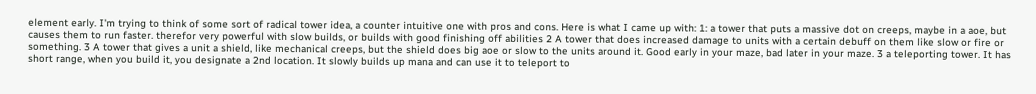element early. I'm trying to think of some sort of radical tower idea, a counter intuitive one with pros and cons. Here is what I came up with: 1: a tower that puts a massive dot on creeps, maybe in a aoe, but causes them to run faster. therefor very powerful with slow builds, or builds with good finishing off abilities 2 A tower that does increased damage to units with a certain debuff on them like slow or fire or something. 3 A tower that gives a unit a shield, like mechanical creeps, but the shield does big aoe or slow to the units around it. Good early in your maze, bad later in your maze. 3 a teleporting tower. It has short range, when you build it, you designate a 2nd location. It slowly builds up mana and can use it to teleport to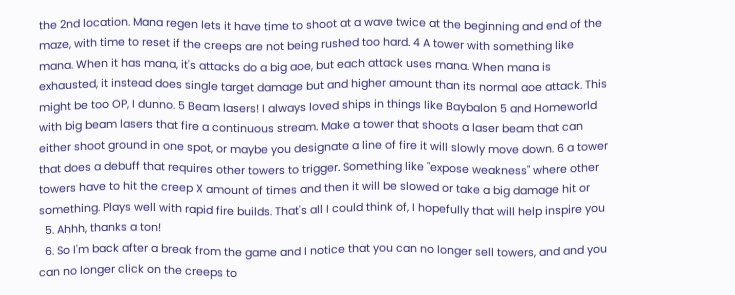the 2nd location. Mana regen lets it have time to shoot at a wave twice at the beginning and end of the maze, with time to reset if the creeps are not being rushed too hard. 4 A tower with something like mana. When it has mana, it's attacks do a big aoe, but each attack uses mana. When mana is exhausted, it instead does single target damage but and higher amount than its normal aoe attack. This might be too OP, I dunno. 5 Beam lasers! I always loved ships in things like Baybalon 5 and Homeworld with big beam lasers that fire a continuous stream. Make a tower that shoots a laser beam that can either shoot ground in one spot, or maybe you designate a line of fire it will slowly move down. 6 a tower that does a debuff that requires other towers to trigger. Something like "expose weakness" where other towers have to hit the creep X amount of times and then it will be slowed or take a big damage hit or something. Plays well with rapid fire builds. That's all I could think of, I hopefully that will help inspire you
  5. Ahhh, thanks a ton!
  6. So I'm back after a break from the game and I notice that you can no longer sell towers, and and you can no longer click on the creeps to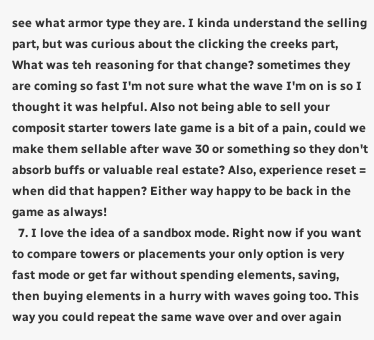see what armor type they are. I kinda understand the selling part, but was curious about the clicking the creeks part, What was teh reasoning for that change? sometimes they are coming so fast I'm not sure what the wave I'm on is so I thought it was helpful. Also not being able to sell your composit starter towers late game is a bit of a pain, could we make them sellable after wave 30 or something so they don't absorb buffs or valuable real estate? Also, experience reset = when did that happen? Either way happy to be back in the game as always!
  7. I love the idea of a sandbox mode. Right now if you want to compare towers or placements your only option is very fast mode or get far without spending elements, saving, then buying elements in a hurry with waves going too. This way you could repeat the same wave over and over again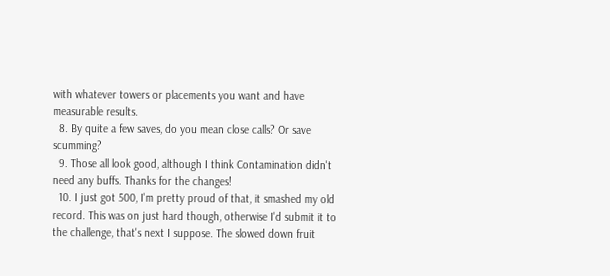with whatever towers or placements you want and have measurable results.
  8. By quite a few saves, do you mean close calls? Or save scumming?
  9. Those all look good, although I think Contamination didn't need any buffs. Thanks for the changes!
  10. I just got 500, I'm pretty proud of that, it smashed my old record. This was on just hard though, otherwise I'd submit it to the challenge, that's next I suppose. The slowed down fruit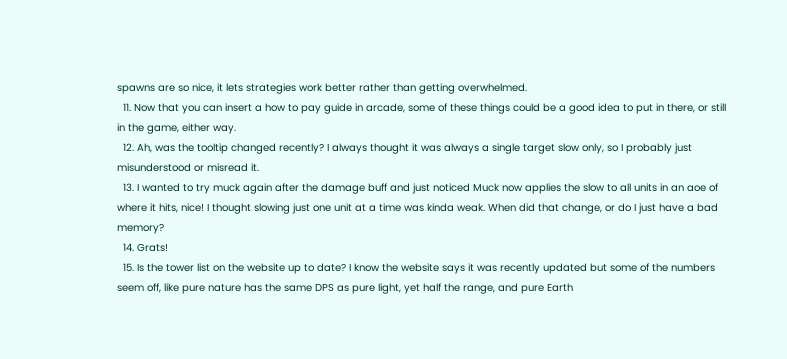spawns are so nice, it lets strategies work better rather than getting overwhelmed.
  11. Now that you can insert a how to pay guide in arcade, some of these things could be a good idea to put in there, or still in the game, either way.
  12. Ah, was the tooltip changed recently? I always thought it was always a single target slow only, so I probably just misunderstood or misread it.
  13. I wanted to try muck again after the damage buff and just noticed Muck now applies the slow to all units in an aoe of where it hits, nice! I thought slowing just one unit at a time was kinda weak. When did that change, or do I just have a bad memory?
  14. Grats!
  15. Is the tower list on the website up to date? I know the website says it was recently updated but some of the numbers seem off, like pure nature has the same DPS as pure light, yet half the range, and pure Earth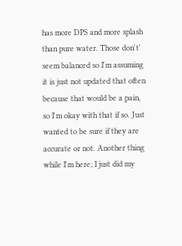has more DPS and more splash than pure water. Those don't' seem balanced so I'm assuming it is just not updated that often because that would be a pain, so I'm okay with that if so. Just wanted to be sure if they are accurate or not. Another thing while I'm here; I just did my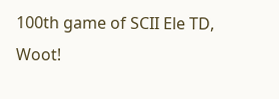100th game of SCII Ele TD, Woot!